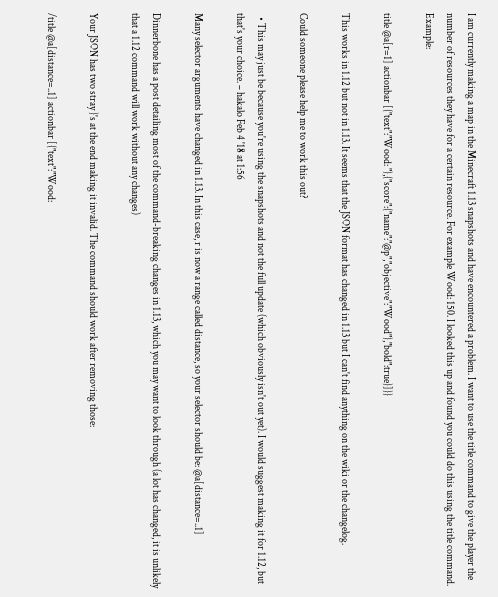I am currently making a map in the Minecraft 1.13 snapshots and have encountered a problem. I want to use the title command to give the player the number of resources they have for a certain resource. For example Wood: 150. I looked this up and found you could do this using the title command. Example:

title @a[r=1] actionbar [{"text":"Wood: "},{"score":{"name":"@p","objective":"Wood"},"bold":true}]}}

This works in 1.12 but not in 1.13. It seems that the JSON format has changed in 1.13 but I can't find anything on the wiki or the changelog.

Could someone please help me to work this out?

  • This may just be because you're using the snapshots and not the full update (which obviously isn't out yet). I would suggest making it for 1.12, but that's your choice. – hakalo Feb 4 '18 at 1:56

Many selector arguments have changed in 1.13. In this case, r is now a range called distance, so your selector should be: @a[distance=..1]

Dinnerbone has a post detailing most of the command-breaking changes in 1.13, which you may want to look through (a lot has changed, it is unlikely that a 1.12 command will work without any changes)

Your JSON has two stray }'s at the end making it invalid. The command should work after removing those:

/title @a[distance=..1] actionbar [{"text":"Wood: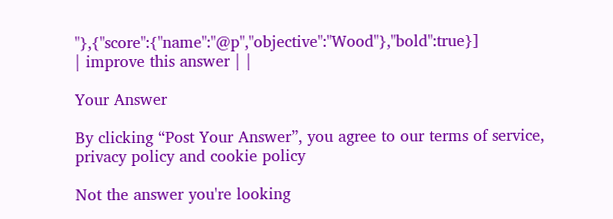"},{"score":{"name":"@p","objective":"Wood"},"bold":true}]
| improve this answer | |

Your Answer

By clicking “Post Your Answer”, you agree to our terms of service, privacy policy and cookie policy

Not the answer you're looking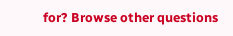for? Browse other questions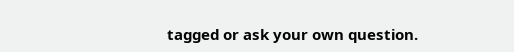tagged or ask your own question.